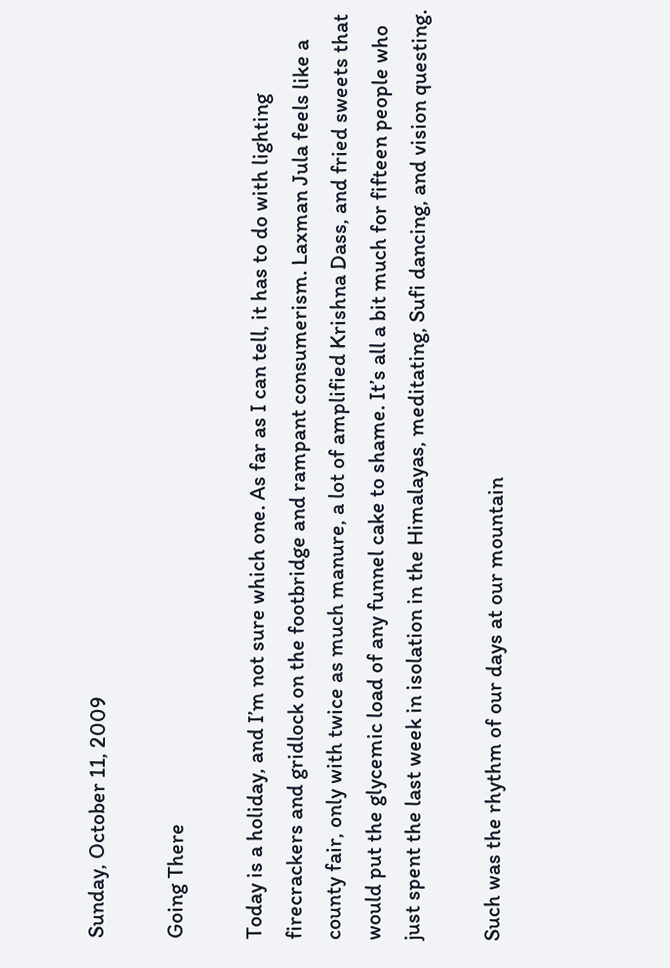Sunday, October 11, 2009

Going There

Today is a holiday, and I’m not sure which one. As far as I can tell, it has to do with lighting firecrackers and gridlock on the footbridge and rampant consumerism. Laxman Jula feels like a county fair, only with twice as much manure, a lot of amplified Krishna Dass, and fried sweets that would put the glycemic load of any funnel cake to shame. It’s all a bit much for fifteen people who just spent the last week in isolation in the Himalayas, meditating, Sufi dancing, and vision questing.

Such was the rhythm of our days at our mountain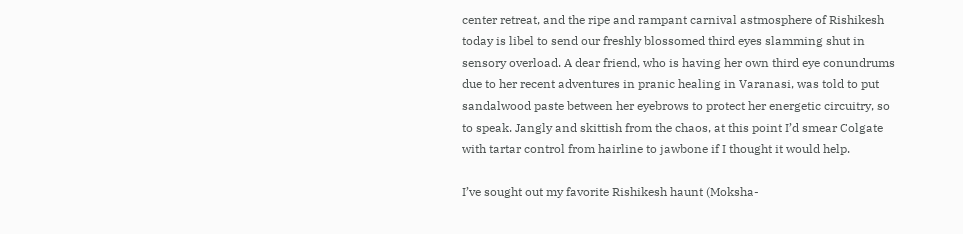center retreat, and the ripe and rampant carnival astmosphere of Rishikesh today is libel to send our freshly blossomed third eyes slamming shut in sensory overload. A dear friend, who is having her own third eye conundrums due to her recent adventures in pranic healing in Varanasi, was told to put sandalwood paste between her eyebrows to protect her energetic circuitry, so to speak. Jangly and skittish from the chaos, at this point I’d smear Colgate with tartar control from hairline to jawbone if I thought it would help.

I’ve sought out my favorite Rishikesh haunt (Moksha-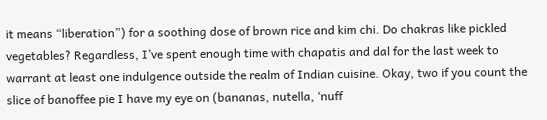it means “liberation”) for a soothing dose of brown rice and kim chi. Do chakras like pickled vegetables? Regardless, I’ve spent enough time with chapatis and dal for the last week to warrant at least one indulgence outside the realm of Indian cuisine. Okay, two if you count the slice of banoffee pie I have my eye on (bananas, nutella, ‘nuff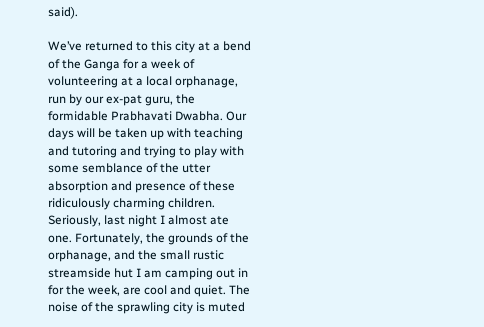said).

We’ve returned to this city at a bend of the Ganga for a week of volunteering at a local orphanage, run by our ex-pat guru, the formidable Prabhavati Dwabha. Our days will be taken up with teaching and tutoring and trying to play with some semblance of the utter absorption and presence of these ridiculously charming children. Seriously, last night I almost ate one. Fortunately, the grounds of the orphanage, and the small rustic streamside hut I am camping out in for the week, are cool and quiet. The noise of the sprawling city is muted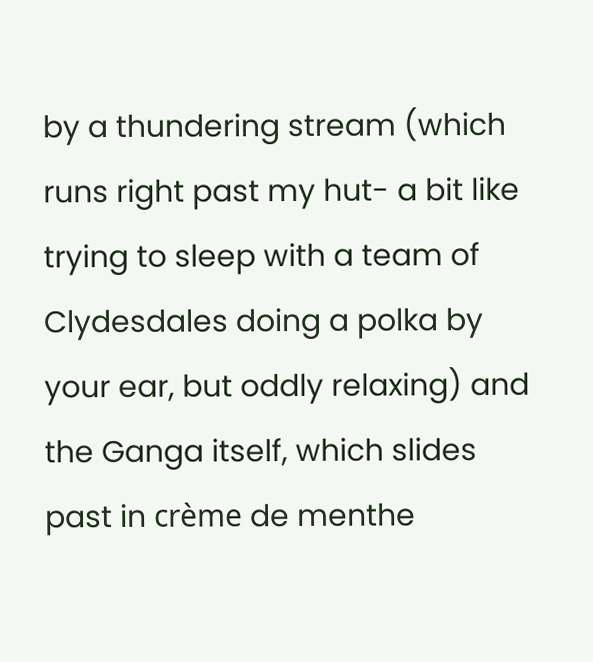by a thundering stream (which runs right past my hut- a bit like trying to sleep with a team of Clydesdales doing a polka by your ear, but oddly relaxing) and the Ganga itself, which slides past in crème de menthe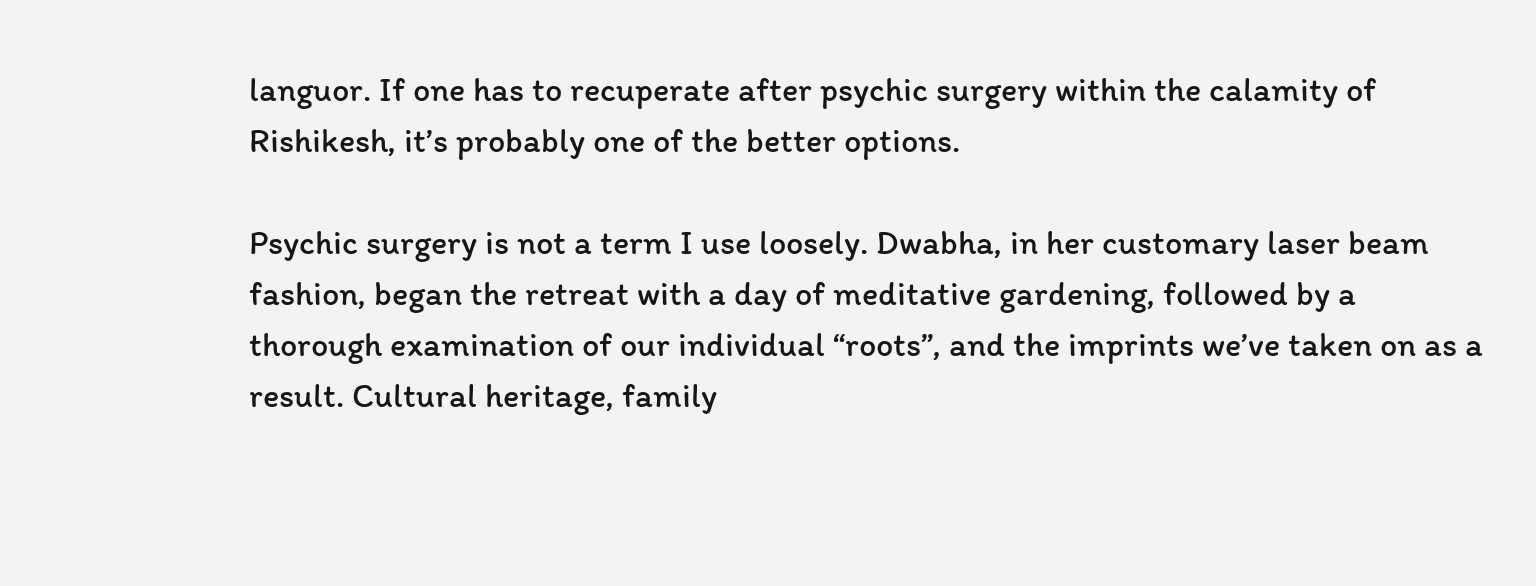languor. If one has to recuperate after psychic surgery within the calamity of Rishikesh, it’s probably one of the better options.

Psychic surgery is not a term I use loosely. Dwabha, in her customary laser beam fashion, began the retreat with a day of meditative gardening, followed by a thorough examination of our individual “roots”, and the imprints we’ve taken on as a result. Cultural heritage, family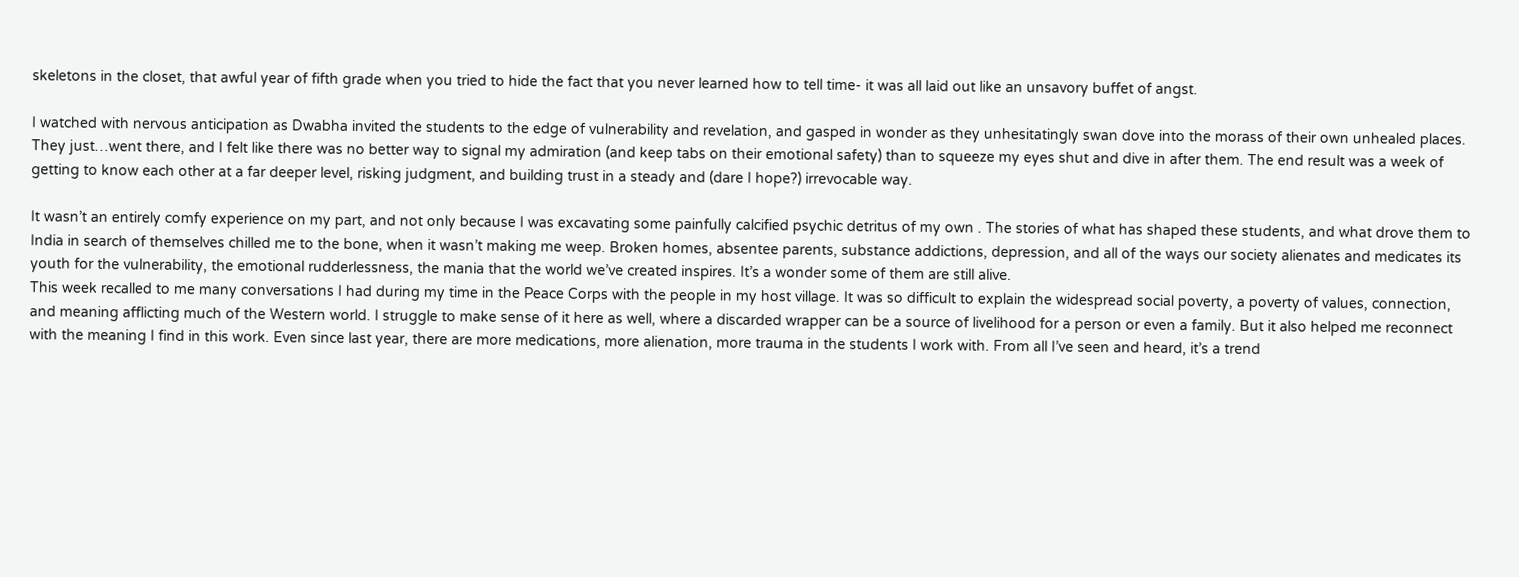skeletons in the closet, that awful year of fifth grade when you tried to hide the fact that you never learned how to tell time- it was all laid out like an unsavory buffet of angst.

I watched with nervous anticipation as Dwabha invited the students to the edge of vulnerability and revelation, and gasped in wonder as they unhesitatingly swan dove into the morass of their own unhealed places. They just…went there, and I felt like there was no better way to signal my admiration (and keep tabs on their emotional safety) than to squeeze my eyes shut and dive in after them. The end result was a week of getting to know each other at a far deeper level, risking judgment, and building trust in a steady and (dare I hope?) irrevocable way.

It wasn’t an entirely comfy experience on my part, and not only because I was excavating some painfully calcified psychic detritus of my own . The stories of what has shaped these students, and what drove them to India in search of themselves chilled me to the bone, when it wasn’t making me weep. Broken homes, absentee parents, substance addictions, depression, and all of the ways our society alienates and medicates its youth for the vulnerability, the emotional rudderlessness, the mania that the world we’ve created inspires. It’s a wonder some of them are still alive.
This week recalled to me many conversations I had during my time in the Peace Corps with the people in my host village. It was so difficult to explain the widespread social poverty, a poverty of values, connection, and meaning afflicting much of the Western world. I struggle to make sense of it here as well, where a discarded wrapper can be a source of livelihood for a person or even a family. But it also helped me reconnect with the meaning I find in this work. Even since last year, there are more medications, more alienation, more trauma in the students I work with. From all I’ve seen and heard, it’s a trend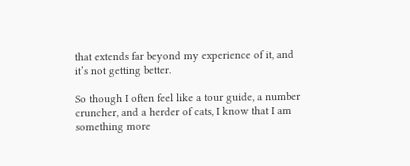that extends far beyond my experience of it, and it’s not getting better.

So though I often feel like a tour guide, a number cruncher, and a herder of cats, I know that I am something more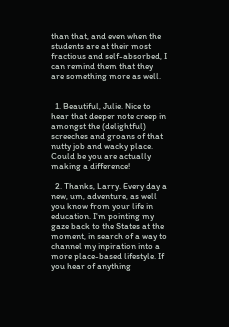than that, and even when the students are at their most fractious and self-absorbed, I can remind them that they are something more as well.


  1. Beautiful, Julie. Nice to hear that deeper note creep in amongst the (delightful) screeches and groans of that nutty job and wacky place. Could be you are actually making a difference!

  2. Thanks, Larry. Every day a new, um, adventure, as well you know from your life in education. I'm pointing my gaze back to the States at the moment, in search of a way to channel my inpiration into a more place-based lifestyle. If you hear of anything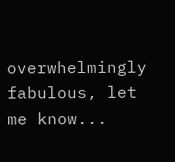overwhelmingly fabulous, let me know...